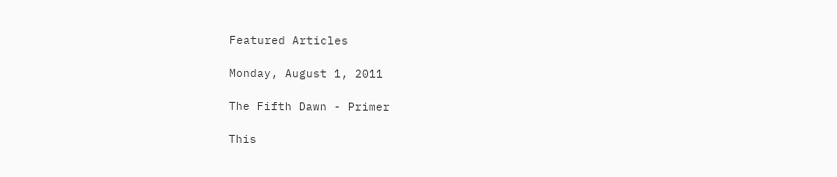Featured Articles

Monday, August 1, 2011

The Fifth Dawn - Primer

This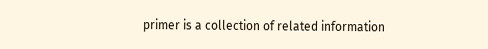primer is a collection of related information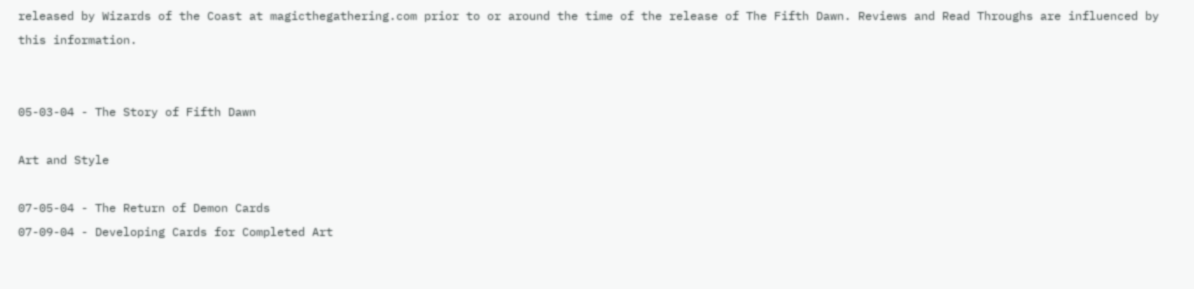released by Wizards of the Coast at magicthegathering.com prior to or around the time of the release of The Fifth Dawn. Reviews and Read Throughs are influenced by this information.


05-03-04 - The Story of Fifth Dawn

Art and Style

07-05-04 - The Return of Demon Cards
07-09-04 - Developing Cards for Completed Art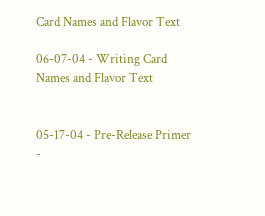Card Names and Flavor Text

06-07-04 - Writing Card Names and Flavor Text


05-17-04 - Pre-Release Primer -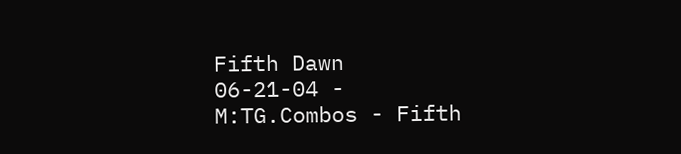Fifth Dawn
06-21-04 - M:TG.Combos - Fifth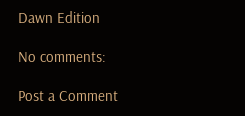Dawn Edition

No comments:

Post a Comment